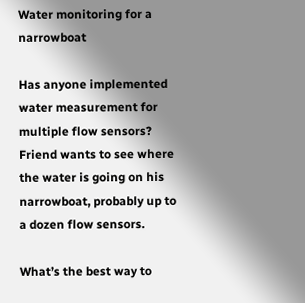Water monitoring for a narrowboat

Has anyone implemented water measurement for multiple flow sensors?
Friend wants to see where the water is going on his narrowboat, probably up to a dozen flow sensors.

What’s the best way to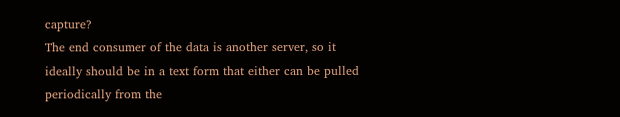capture?
The end consumer of the data is another server, so it ideally should be in a text form that either can be pulled periodically from the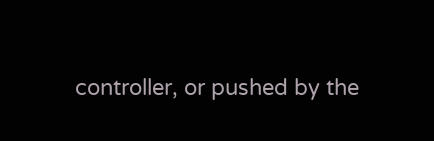controller, or pushed by the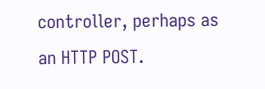controller, perhaps as an HTTP POST.